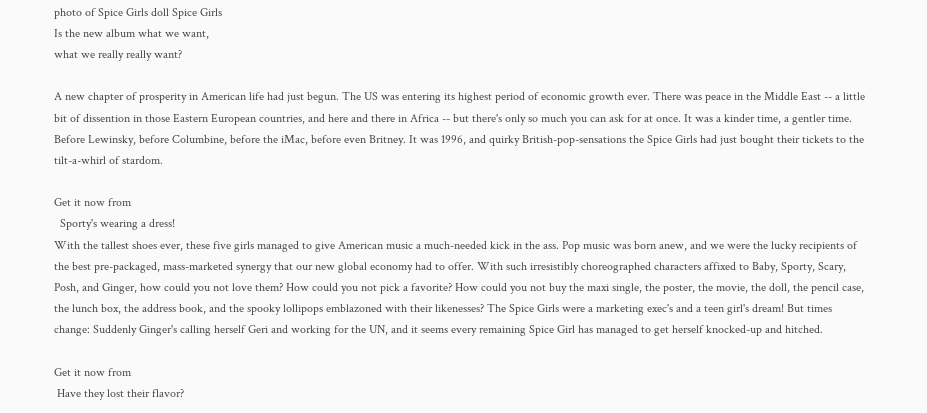photo of Spice Girls doll Spice Girls
Is the new album what we want,
what we really really want?

A new chapter of prosperity in American life had just begun. The US was entering its highest period of economic growth ever. There was peace in the Middle East -- a little bit of dissention in those Eastern European countries, and here and there in Africa -- but there's only so much you can ask for at once. It was a kinder time, a gentler time. Before Lewinsky, before Columbine, before the iMac, before even Britney. It was 1996, and quirky British-pop-sensations the Spice Girls had just bought their tickets to the tilt-a-whirl of stardom.

Get it now from
  Sporty's wearing a dress!
With the tallest shoes ever, these five girls managed to give American music a much-needed kick in the ass. Pop music was born anew, and we were the lucky recipients of the best pre-packaged, mass-marketed synergy that our new global economy had to offer. With such irresistibly choreographed characters affixed to Baby, Sporty, Scary, Posh, and Ginger, how could you not love them? How could you not pick a favorite? How could you not buy the maxi single, the poster, the movie, the doll, the pencil case, the lunch box, the address book, and the spooky lollipops emblazoned with their likenesses? The Spice Girls were a marketing exec's and a teen girl's dream! But times change: Suddenly Ginger's calling herself Geri and working for the UN, and it seems every remaining Spice Girl has managed to get herself knocked-up and hitched.

Get it now from
 Have they lost their flavor?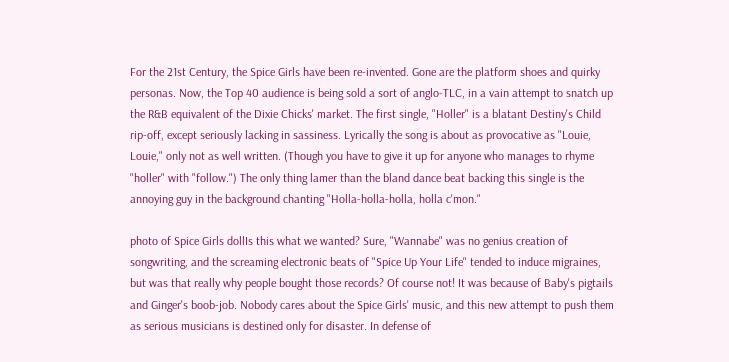For the 21st Century, the Spice Girls have been re-invented. Gone are the platform shoes and quirky personas. Now, the Top 40 audience is being sold a sort of anglo-TLC, in a vain attempt to snatch up the R&B equivalent of the Dixie Chicks' market. The first single, "Holler" is a blatant Destiny's Child rip-off, except seriously lacking in sassiness. Lyrically the song is about as provocative as "Louie, Louie," only not as well written. (Though you have to give it up for anyone who manages to rhyme "holler" with "follow.") The only thing lamer than the bland dance beat backing this single is the annoying guy in the background chanting "Holla-holla-holla, holla c'mon."

photo of Spice Girls dollIs this what we wanted? Sure, "Wannabe" was no genius creation of songwriting, and the screaming electronic beats of "Spice Up Your Life" tended to induce migraines, but was that really why people bought those records? Of course not! It was because of Baby's pigtails and Ginger's boob-job. Nobody cares about the Spice Girls' music, and this new attempt to push them as serious musicians is destined only for disaster. In defense of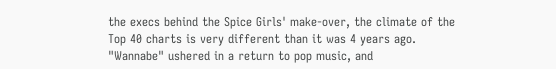the execs behind the Spice Girls' make-over, the climate of the Top 40 charts is very different than it was 4 years ago. "Wannabe" ushered in a return to pop music, and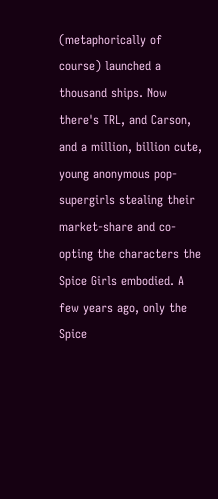(metaphorically of course) launched a thousand ships. Now there's TRL, and Carson, and a million, billion cute, young anonymous pop-supergirls stealing their market-share and co-opting the characters the Spice Girls embodied. A few years ago, only the Spice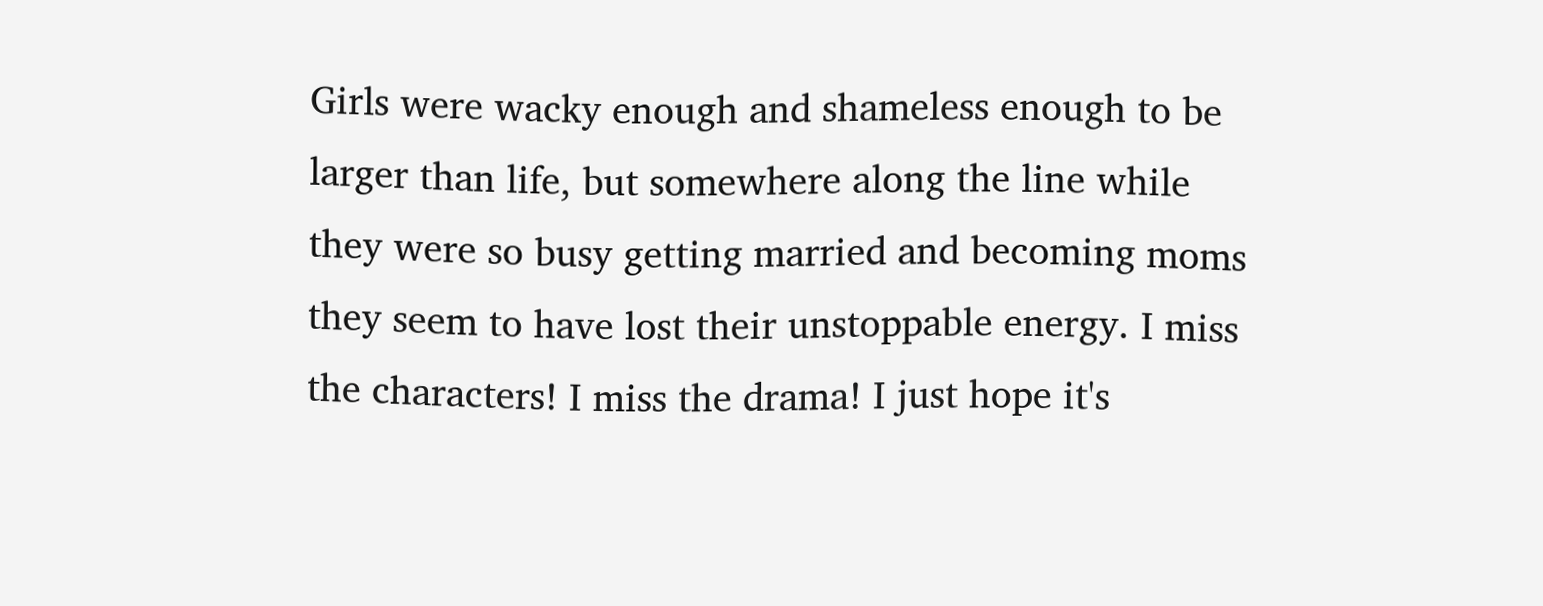Girls were wacky enough and shameless enough to be larger than life, but somewhere along the line while they were so busy getting married and becoming moms they seem to have lost their unstoppable energy. I miss the characters! I miss the drama! I just hope it's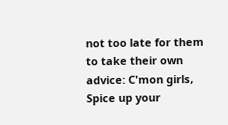not too late for them to take their own advice: C'mon girls, Spice up your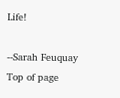Life!

--Sarah Feuquay
Top of page